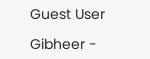Guest User

Gibheer -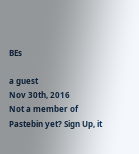BEs

a guest
Nov 30th, 2016
Not a member of Pastebin yet? Sign Up, it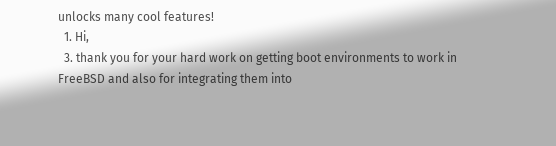unlocks many cool features!
  1. Hi,
  3. thank you for your hard work on getting boot environments to work in FreeBSD and also for integrating them into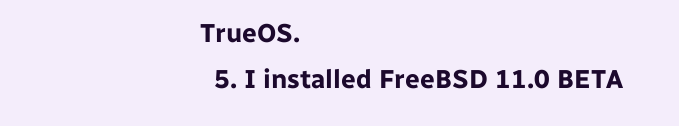TrueOS.
  5. I installed FreeBSD 11.0 BETA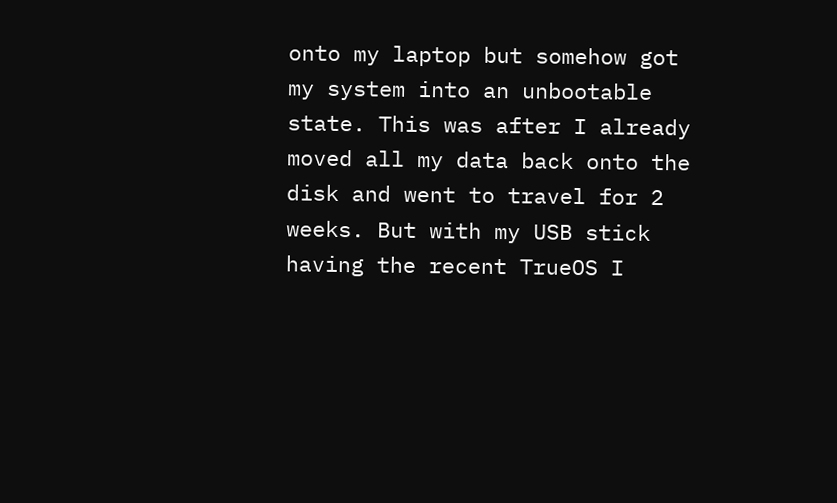onto my laptop but somehow got my system into an unbootable state. This was after I already moved all my data back onto the disk and went to travel for 2 weeks. But with my USB stick having the recent TrueOS I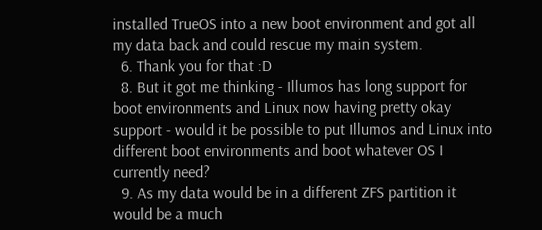installed TrueOS into a new boot environment and got all my data back and could rescue my main system.
  6. Thank you for that :D
  8. But it got me thinking - Illumos has long support for boot environments and Linux now having pretty okay support - would it be possible to put Illumos and Linux into different boot environments and boot whatever OS I currently need?
  9. As my data would be in a different ZFS partition it would be a much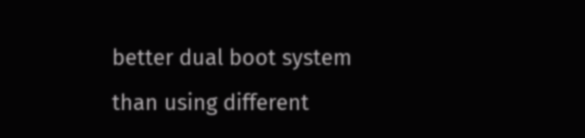better dual boot system than using different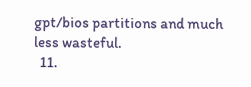gpt/bios partitions and much less wasteful.
  11.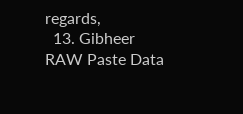regards,
  13. Gibheer
RAW Paste Data